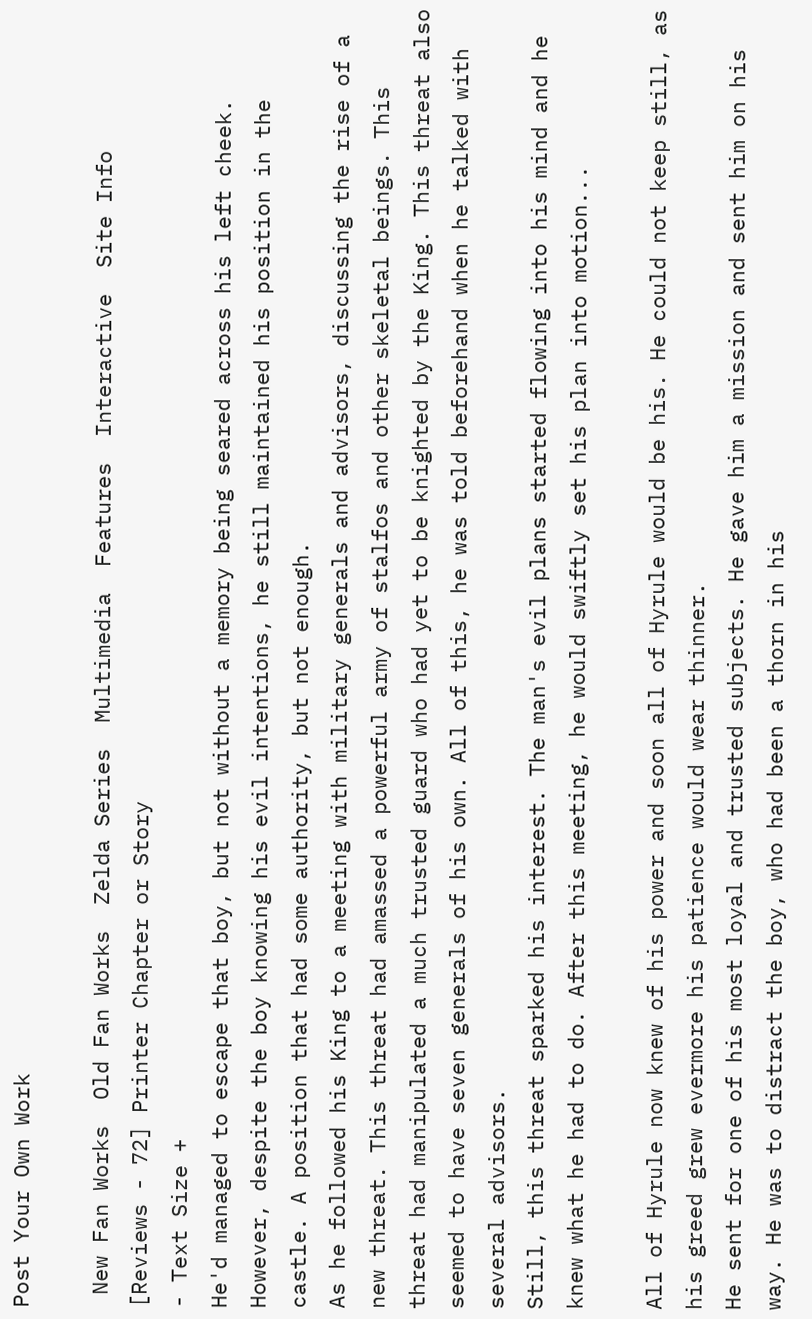Post Your Own Work

 New Fan Works  Old Fan Works  Zelda Series  Multimedia  Features  Interactive  Site Info
[Reviews - 72] Printer Chapter or Story
- Text Size +
He'd managed to escape that boy, but not without a memory being seared across his left cheek. However, despite the boy knowing his evil intentions, he still maintained his position in the castle. A position that had some authority, but not enough.
As he followed his King to a meeting with military generals and advisors, discussing the rise of a new threat. This threat had amassed a powerful army of stalfos and other skeletal beings. This threat had manipulated a much trusted guard who had yet to be knighted by the King. This threat also seemed to have seven generals of his own. All of this, he was told beforehand when he talked with several advisors.
Still, this threat sparked his interest. The man's evil plans started flowing into his mind and he knew what he had to do. After this meeting, he would swiftly set his plan into motion...

All of Hyrule now knew of his power and soon all of Hyrule would be his. He could not keep still, as his greed grew evermore his patience would wear thinner.
He sent for one of his most loyal and trusted subjects. He gave him a mission and sent him on his way. He was to distract the boy, who had been a thorn in his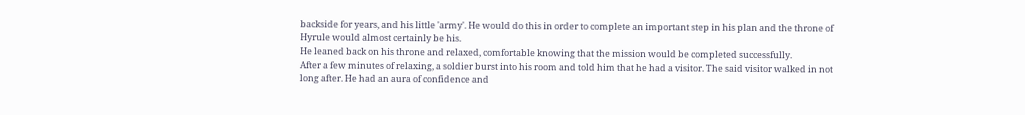backside for years, and his little 'army'. He would do this in order to complete an important step in his plan and the throne of Hyrule would almost certainly be his.
He leaned back on his throne and relaxed, comfortable knowing that the mission would be completed successfully.
After a few minutes of relaxing, a soldier burst into his room and told him that he had a visitor. The said visitor walked in not long after. He had an aura of confidence and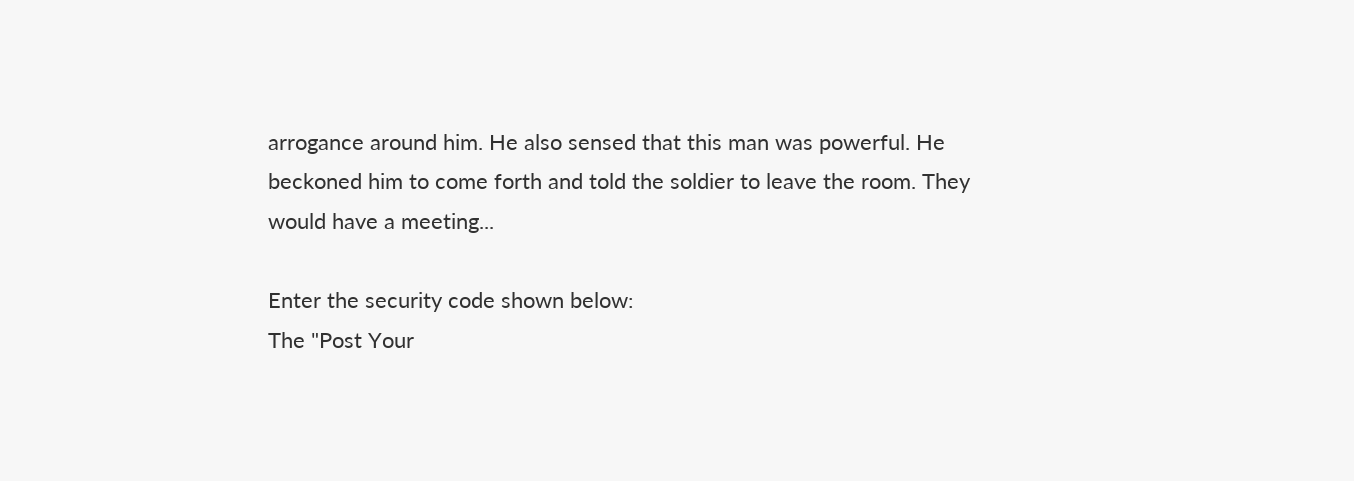arrogance around him. He also sensed that this man was powerful. He beckoned him to come forth and told the soldier to leave the room. They would have a meeting...

Enter the security code shown below:
The "Post Your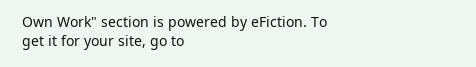Own Work" section is powered by eFiction. To get it for your site, go to